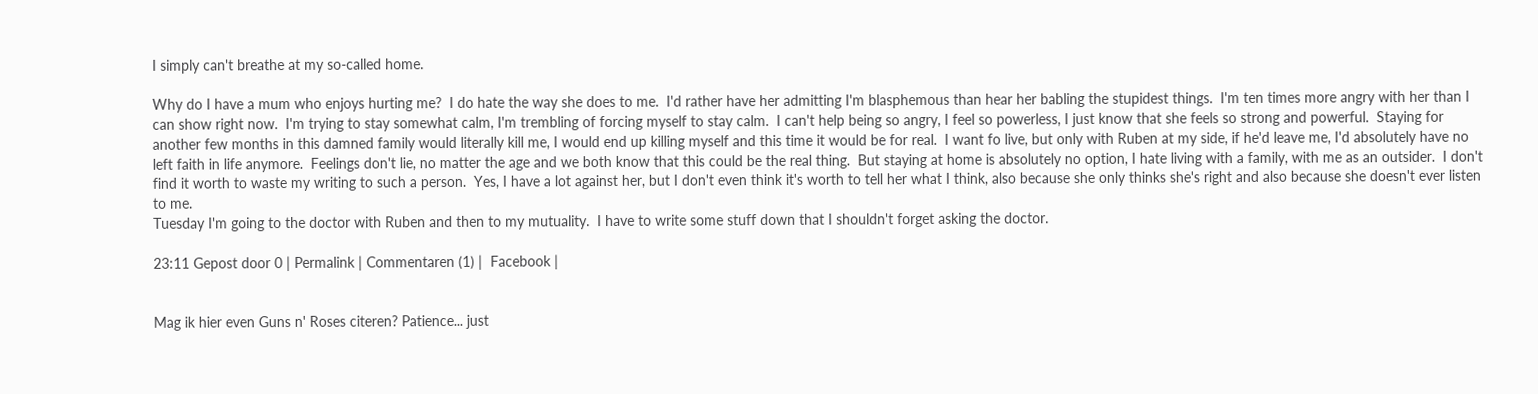I simply can't breathe at my so-called home.

Why do I have a mum who enjoys hurting me?  I do hate the way she does to me.  I'd rather have her admitting I'm blasphemous than hear her babling the stupidest things.  I'm ten times more angry with her than I can show right now.  I'm trying to stay somewhat calm, I'm trembling of forcing myself to stay calm.  I can't help being so angry, I feel so powerless, I just know that she feels so strong and powerful.  Staying for another few months in this damned family would literally kill me, I would end up killing myself and this time it would be for real.  I want fo live, but only with Ruben at my side, if he'd leave me, I'd absolutely have no left faith in life anymore.  Feelings don't lie, no matter the age and we both know that this could be the real thing.  But staying at home is absolutely no option, I hate living with a family, with me as an outsider.  I don't find it worth to waste my writing to such a person.  Yes, I have a lot against her, but I don't even think it's worth to tell her what I think, also because she only thinks she's right and also because she doesn't ever listen to me.
Tuesday I'm going to the doctor with Ruben and then to my mutuality.  I have to write some stuff down that I shouldn't forget asking the doctor.

23:11 Gepost door 0 | Permalink | Commentaren (1) |  Facebook |


Mag ik hier even Guns n' Roses citeren? Patience... just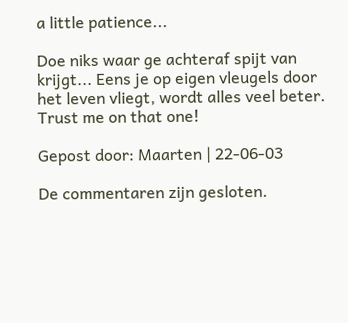a little patience...

Doe niks waar ge achteraf spijt van krijgt... Eens je op eigen vleugels door het leven vliegt, wordt alles veel beter. Trust me on that one!

Gepost door: Maarten | 22-06-03

De commentaren zijn gesloten.